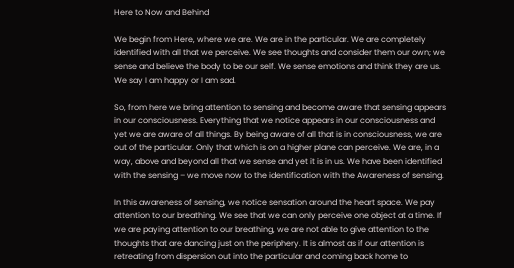Here to Now and Behind

We begin from Here, where we are. We are in the particular. We are completely identified with all that we perceive. We see thoughts and consider them our own; we sense and believe the body to be our self. We sense emotions and think they are us. We say I am happy or I am sad.

So, from here we bring attention to sensing and become aware that sensing appears in our consciousness. Everything that we notice appears in our consciousness and yet we are aware of all things. By being aware of all that is in consciousness, we are out of the particular. Only that which is on a higher plane can perceive. We are, in a way, above and beyond all that we sense and yet it is in us. We have been identified with the sensing – we move now to the identification with the Awareness of sensing.

In this awareness of sensing, we notice sensation around the heart space. We pay attention to our breathing. We see that we can only perceive one object at a time. If we are paying attention to our breathing, we are not able to give attention to the thoughts that are dancing just on the periphery. It is almost as if our attention is retreating from dispersion out into the particular and coming back home to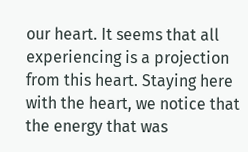our heart. It seems that all experiencing is a projection from this heart. Staying here with the heart, we notice that the energy that was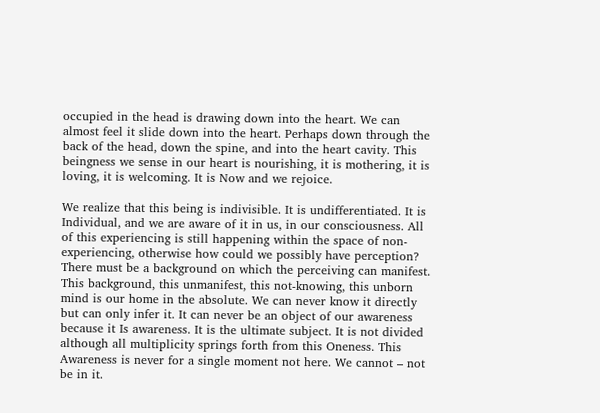occupied in the head is drawing down into the heart. We can almost feel it slide down into the heart. Perhaps down through the back of the head, down the spine, and into the heart cavity. This beingness we sense in our heart is nourishing, it is mothering, it is loving, it is welcoming. It is Now and we rejoice.

We realize that this being is indivisible. It is undifferentiated. It is Individual, and we are aware of it in us, in our consciousness. All of this experiencing is still happening within the space of non-experiencing, otherwise how could we possibly have perception? There must be a background on which the perceiving can manifest. This background, this unmanifest, this not-knowing, this unborn mind is our home in the absolute. We can never know it directly but can only infer it. It can never be an object of our awareness because it Is awareness. It is the ultimate subject. It is not divided although all multiplicity springs forth from this Oneness. This Awareness is never for a single moment not here. We cannot – not be in it.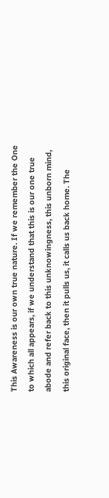This Awareness is our own true nature. If we remember the One to which all appears, if we understand that this is our one true abode and refer back to this unknowingness, this unborn mind, this original face, then it pulls us, it calls us back home. The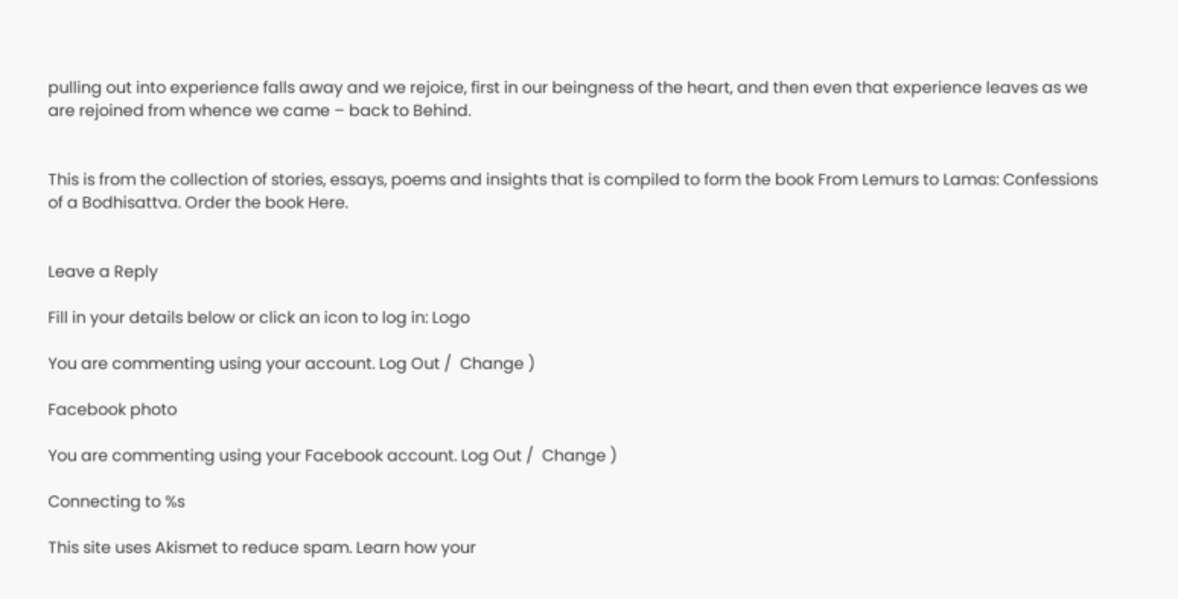pulling out into experience falls away and we rejoice, first in our beingness of the heart, and then even that experience leaves as we are rejoined from whence we came – back to Behind.


This is from the collection of stories, essays, poems and insights that is compiled to form the book From Lemurs to Lamas: Confessions of a Bodhisattva. Order the book Here.


Leave a Reply

Fill in your details below or click an icon to log in: Logo

You are commenting using your account. Log Out /  Change )

Facebook photo

You are commenting using your Facebook account. Log Out /  Change )

Connecting to %s

This site uses Akismet to reduce spam. Learn how your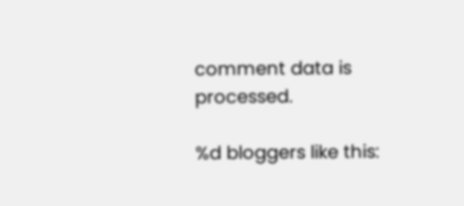comment data is processed.

%d bloggers like this: